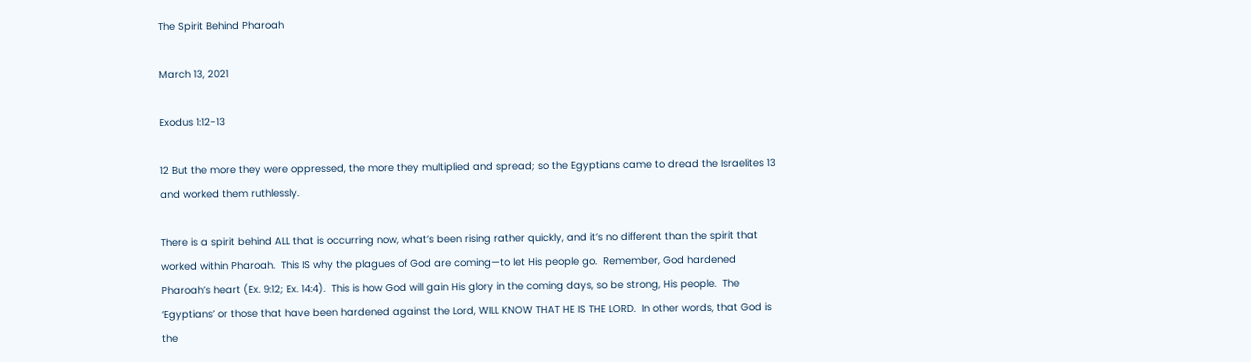The Spirit Behind Pharoah

March 13, 2021

Exodus 1:12-13

12 But the more they were oppressed, the more they multiplied and spread; so the Egyptians came to dread the Israelites 13 and worked them ruthlessly.

There is a spirit behind ALL that is occurring now, what’s been rising rather quickly, and it’s no different than the spirit that worked within Pharoah.  This IS why the plagues of God are coming—to let His people go.  Remember, God hardened Pharoah’s heart (Ex. 9:12; Ex. 14:4).  This is how God will gain His glory in the coming days, so be strong, His people.  The ‘Egyptians’ or those that have been hardened against the Lord, WILL KNOW THAT HE IS THE LORD.  In other words, that God is the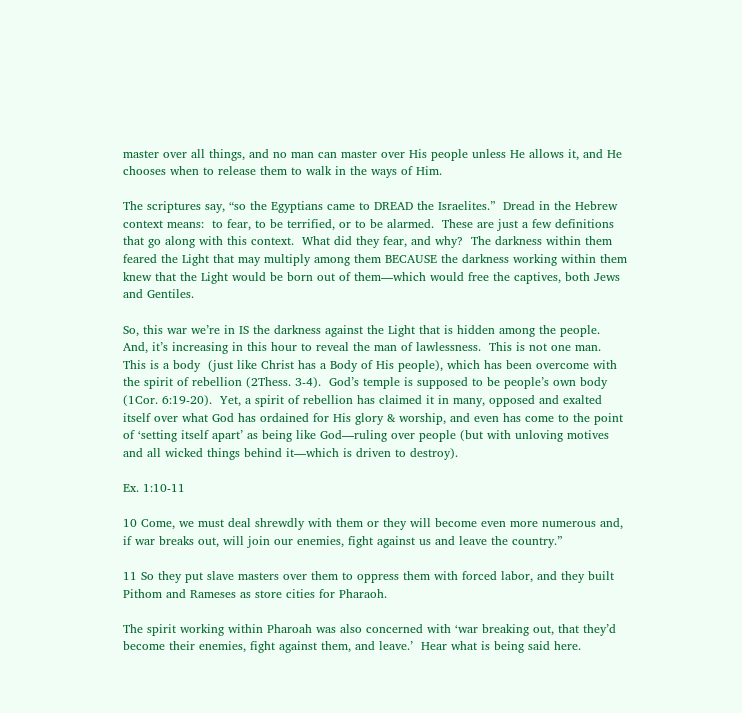master over all things, and no man can master over His people unless He allows it, and He chooses when to release them to walk in the ways of Him.

The scriptures say, “so the Egyptians came to DREAD the Israelites.”  Dread in the Hebrew context means:  to fear, to be terrified, or to be alarmed.  These are just a few definitions that go along with this context.  What did they fear, and why?  The darkness within them feared the Light that may multiply among them BECAUSE the darkness working within them knew that the Light would be born out of them—which would free the captives, both Jews and Gentiles.

So, this war we’re in IS the darkness against the Light that is hidden among the people.  And, it’s increasing in this hour to reveal the man of lawlessness.  This is not one man.  This is a body  (just like Christ has a Body of His people), which has been overcome with the spirit of rebellion (2Thess. 3-4).  God’s temple is supposed to be people’s own body (1Cor. 6:19-20).  Yet, a spirit of rebellion has claimed it in many, opposed and exalted itself over what God has ordained for His glory & worship, and even has come to the point of ‘setting itself apart’ as being like God—ruling over people (but with unloving motives and all wicked things behind it—which is driven to destroy).

Ex. 1:10-11

10 Come, we must deal shrewdly with them or they will become even more numerous and, if war breaks out, will join our enemies, fight against us and leave the country.”

11 So they put slave masters over them to oppress them with forced labor, and they built Pithom and Rameses as store cities for Pharaoh.

The spirit working within Pharoah was also concerned with ‘war breaking out, that they’d become their enemies, fight against them, and leave.’  Hear what is being said here.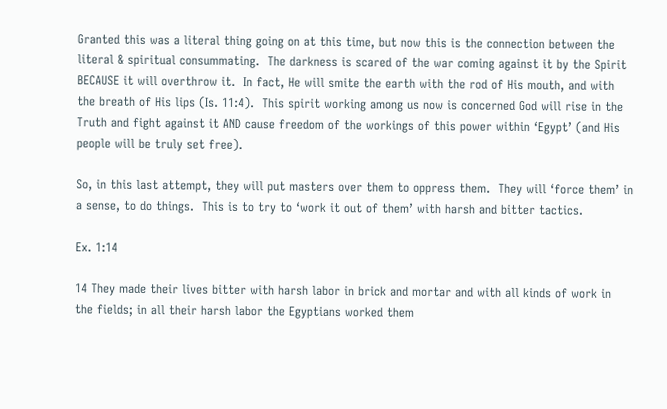Granted this was a literal thing going on at this time, but now this is the connection between the literal & spiritual consummating.  The darkness is scared of the war coming against it by the Spirit BECAUSE it will overthrow it.  In fact, He will smite the earth with the rod of His mouth, and with the breath of His lips (Is. 11:4).  This spirit working among us now is concerned God will rise in the Truth and fight against it AND cause freedom of the workings of this power within ‘Egypt’ (and His people will be truly set free).

So, in this last attempt, they will put masters over them to oppress them.  They will ‘force them’ in a sense, to do things.  This is to try to ‘work it out of them’ with harsh and bitter tactics.

Ex. 1:14

14 They made their lives bitter with harsh labor in brick and mortar and with all kinds of work in the fields; in all their harsh labor the Egyptians worked them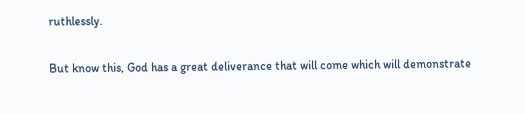ruthlessly.

But know this, God has a great deliverance that will come which will demonstrate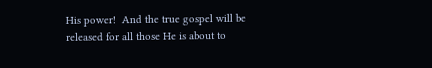His power!  And the true gospel will be released for all those He is about to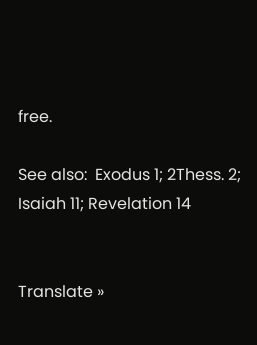free.

See also:  Exodus 1; 2Thess. 2; Isaiah 11; Revelation 14


Translate »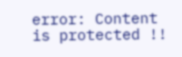error: Content is protected !!